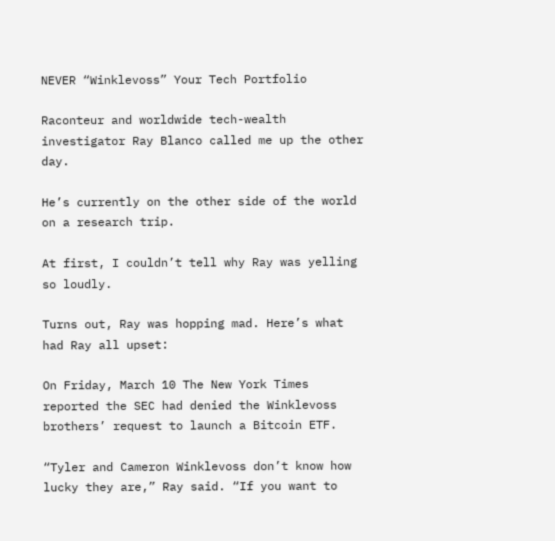NEVER “Winklevoss” Your Tech Portfolio

Raconteur and worldwide tech-wealth investigator Ray Blanco called me up the other day.

He’s currently on the other side of the world on a research trip.

At first, I couldn’t tell why Ray was yelling so loudly.

Turns out, Ray was hopping mad. Here’s what had Ray all upset:

On Friday, March 10 The New York Times reported the SEC had denied the Winklevoss brothers’ request to launch a Bitcoin ETF.

“Tyler and Cameron Winklevoss don’t know how lucky they are,” Ray said. “If you want to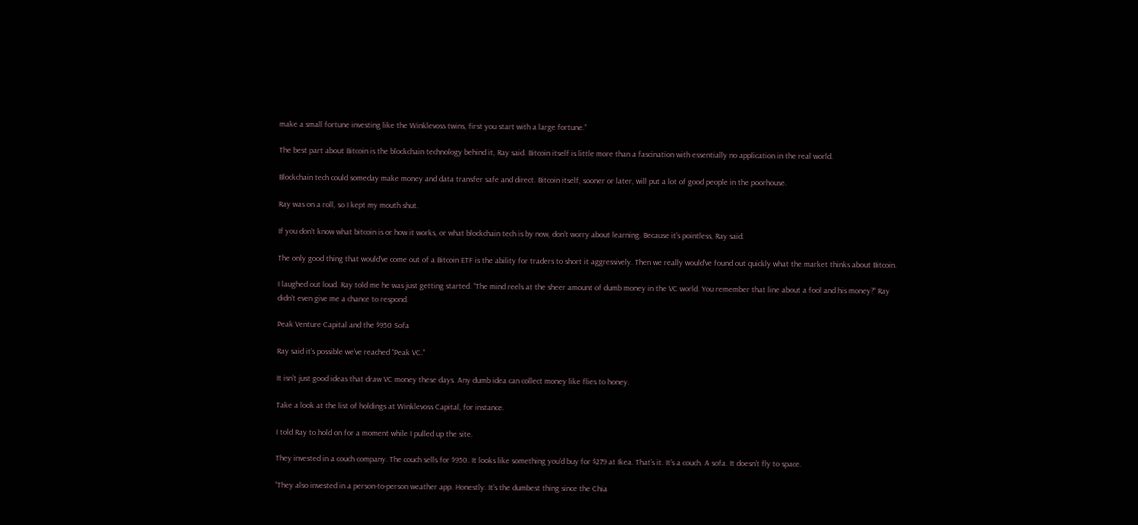make a small fortune investing like the Winklevoss twins, first you start with a large fortune.”

The best part about Bitcoin is the blockchain technology behind it, Ray said. Bitcoin itself is little more than a fascination with essentially no application in the real world.

Blockchain tech could someday make money and data transfer safe and direct. Bitcoin itself, sooner or later, will put a lot of good people in the poorhouse.

Ray was on a roll, so I kept my mouth shut.

If you don’t know what bitcoin is or how it works, or what blockchain tech is by now, don’t worry about learning. Because it’s pointless, Ray said.

The only good thing that would’ve come out of a Bitcoin ETF is the ability for traders to short it aggressively. Then we really would’ve found out quickly what the market thinks about Bitcoin.

I laughed out loud. Ray told me he was just getting started. “The mind reels at the sheer amount of dumb money in the VC world. You remember that line about a fool and his money?” Ray didn’t even give me a chance to respond.

Peak Venture Capital and the $950 Sofa

Ray said it’s possible we’ve reached “Peak VC.”

It isn’t just good ideas that draw VC money these days. Any dumb idea can collect money like flies to honey.

Take a look at the list of holdings at Winklevoss Capital, for instance.

I told Ray to hold on for a moment while I pulled up the site.

They invested in a couch company. The couch sells for $950. It looks like something you’d buy for $279 at Ikea. That’s it. It’s a couch. A sofa. It doesn’t fly to space.

“They also invested in a person-to-person weather app. Honestly. It’s the dumbest thing since the Chia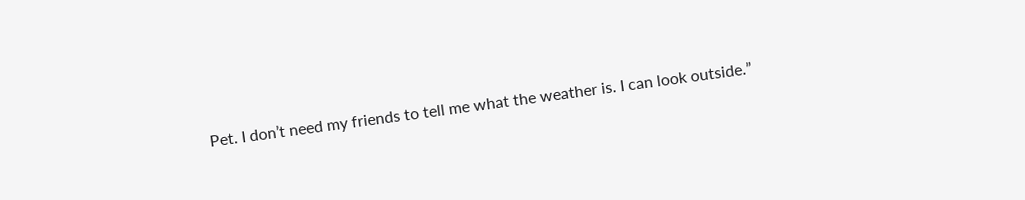Pet. I don’t need my friends to tell me what the weather is. I can look outside.”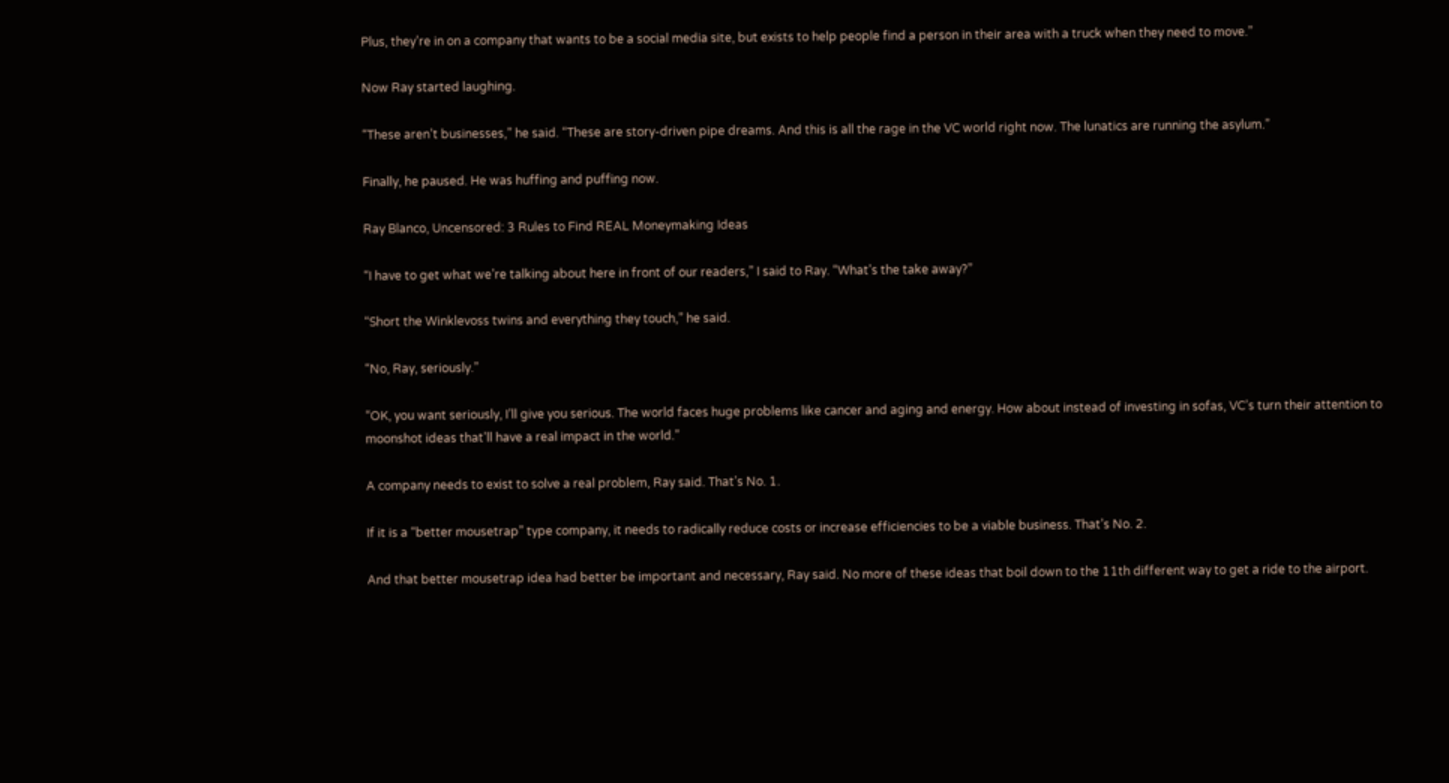Plus, they’re in on a company that wants to be a social media site, but exists to help people find a person in their area with a truck when they need to move.”

Now Ray started laughing.

“These aren’t businesses,” he said. “These are story-driven pipe dreams. And this is all the rage in the VC world right now. The lunatics are running the asylum.”

Finally, he paused. He was huffing and puffing now.

Ray Blanco, Uncensored: 3 Rules to Find REAL Moneymaking Ideas

“I have to get what we’re talking about here in front of our readers,” I said to Ray. “What’s the take away?”

“Short the Winklevoss twins and everything they touch,” he said.

“No, Ray, seriously.”

“OK, you want seriously, I’ll give you serious. The world faces huge problems like cancer and aging and energy. How about instead of investing in sofas, VC’s turn their attention to moonshot ideas that’ll have a real impact in the world.”

A company needs to exist to solve a real problem, Ray said. That’s No. 1.

If it is a “better mousetrap” type company, it needs to radically reduce costs or increase efficiencies to be a viable business. That’s No. 2.

And that better mousetrap idea had better be important and necessary, Ray said. No more of these ideas that boil down to the 11th different way to get a ride to the airport.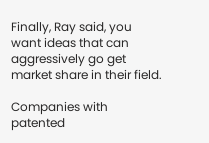Finally, Ray said, you want ideas that can aggressively go get market share in their field.

Companies with patented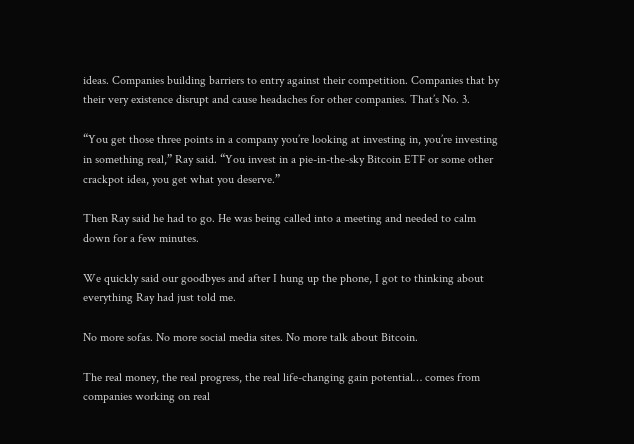ideas. Companies building barriers to entry against their competition. Companies that by their very existence disrupt and cause headaches for other companies. That’s No. 3.

“You get those three points in a company you’re looking at investing in, you’re investing in something real,” Ray said. “You invest in a pie-in-the-sky Bitcoin ETF or some other crackpot idea, you get what you deserve.”

Then Ray said he had to go. He was being called into a meeting and needed to calm down for a few minutes.

We quickly said our goodbyes and after I hung up the phone, I got to thinking about everything Ray had just told me.

No more sofas. No more social media sites. No more talk about Bitcoin.

The real money, the real progress, the real life-changing gain potential… comes from companies working on real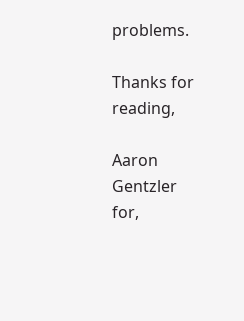problems.

Thanks for reading,

Aaron Gentzler
for,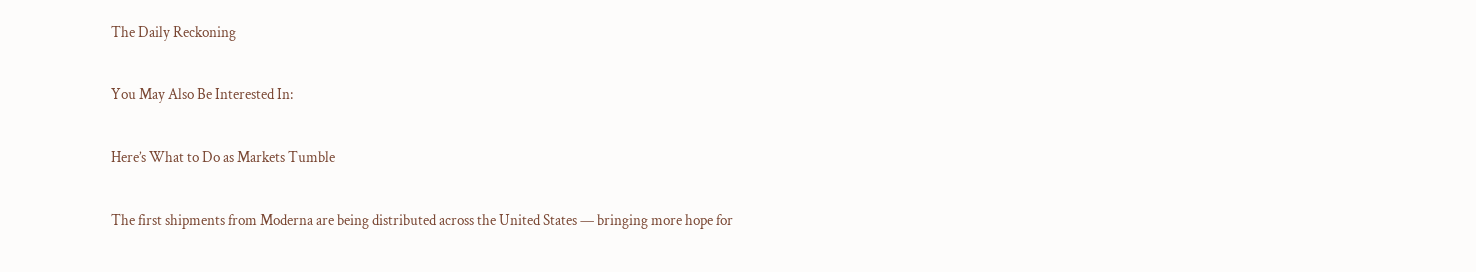The Daily Reckoning

You May Also Be Interested In:

Here’s What to Do as Markets Tumble

The first shipments from Moderna are being distributed across the United States — bringing more hope for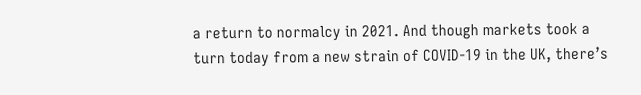a return to normalcy in 2021. And though markets took a turn today from a new strain of COVID-19 in the UK, there’s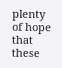plenty of hope that these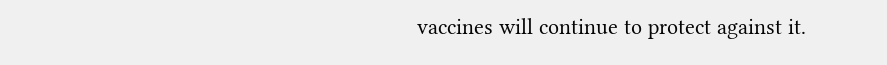vaccines will continue to protect against it.